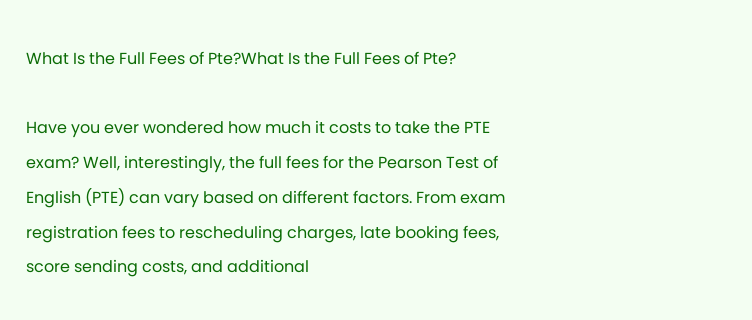What Is the Full Fees of Pte?What Is the Full Fees of Pte?

Have you ever wondered how much it costs to take the PTE exam? Well, interestingly, the full fees for the Pearson Test of English (PTE) can vary based on different factors. From exam registration fees to rescheduling charges, late booking fees, score sending costs, and additional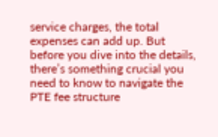service charges, the total expenses can add up. But before you dive into the details, there’s something crucial you need to know to navigate the PTE fee structure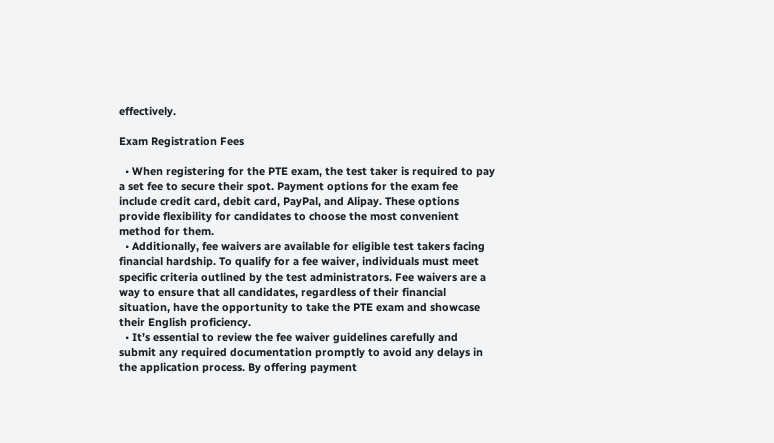effectively.

Exam Registration Fees

  • When registering for the PTE exam, the test taker is required to pay a set fee to secure their spot. Payment options for the exam fee include credit card, debit card, PayPal, and Alipay. These options provide flexibility for candidates to choose the most convenient method for them.
  • Additionally, fee waivers are available for eligible test takers facing financial hardship. To qualify for a fee waiver, individuals must meet specific criteria outlined by the test administrators. Fee waivers are a way to ensure that all candidates, regardless of their financial situation, have the opportunity to take the PTE exam and showcase their English proficiency.
  • It’s essential to review the fee waiver guidelines carefully and submit any required documentation promptly to avoid any delays in the application process. By offering payment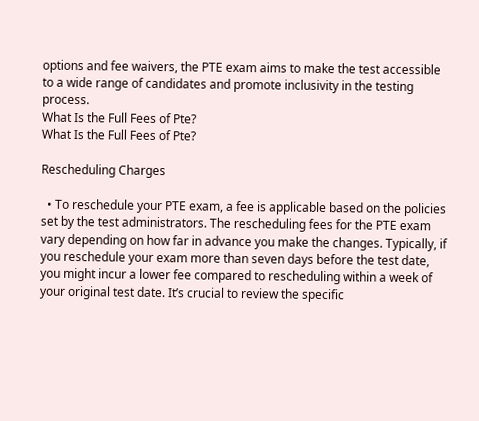options and fee waivers, the PTE exam aims to make the test accessible to a wide range of candidates and promote inclusivity in the testing process.
What Is the Full Fees of Pte?
What Is the Full Fees of Pte?

Rescheduling Charges

  • To reschedule your PTE exam, a fee is applicable based on the policies set by the test administrators. The rescheduling fees for the PTE exam vary depending on how far in advance you make the changes. Typically, if you reschedule your exam more than seven days before the test date, you might incur a lower fee compared to rescheduling within a week of your original test date. It’s crucial to review the specific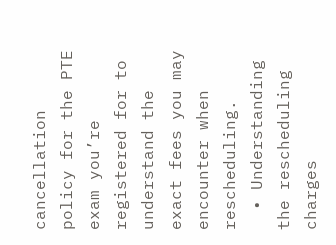cancellation policy for the PTE exam you’re registered for to understand the exact fees you may encounter when rescheduling.
  • Understanding the rescheduling charges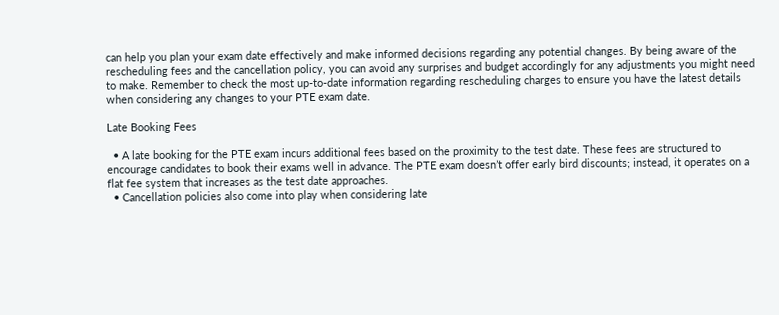can help you plan your exam date effectively and make informed decisions regarding any potential changes. By being aware of the rescheduling fees and the cancellation policy, you can avoid any surprises and budget accordingly for any adjustments you might need to make. Remember to check the most up-to-date information regarding rescheduling charges to ensure you have the latest details when considering any changes to your PTE exam date.

Late Booking Fees

  • A late booking for the PTE exam incurs additional fees based on the proximity to the test date. These fees are structured to encourage candidates to book their exams well in advance. The PTE exam doesn’t offer early bird discounts; instead, it operates on a flat fee system that increases as the test date approaches.
  • Cancellation policies also come into play when considering late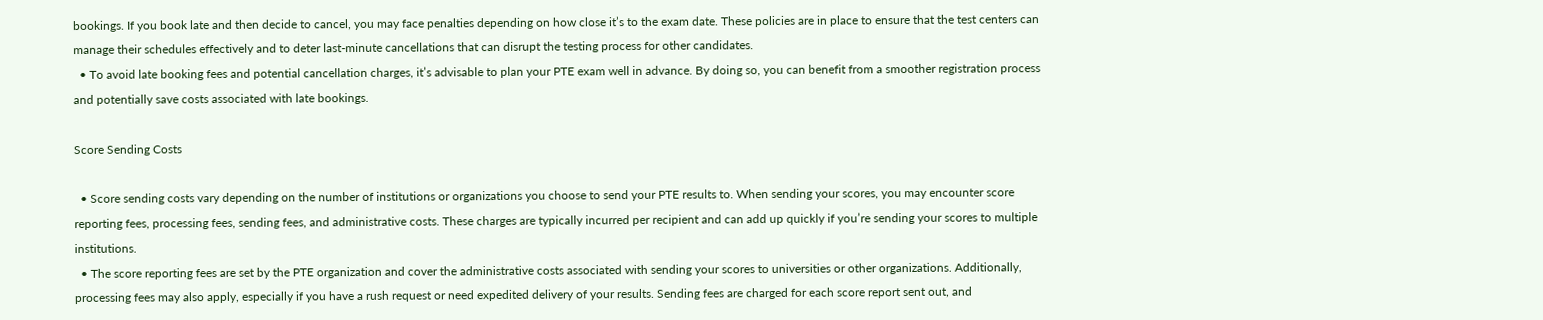bookings. If you book late and then decide to cancel, you may face penalties depending on how close it’s to the exam date. These policies are in place to ensure that the test centers can manage their schedules effectively and to deter last-minute cancellations that can disrupt the testing process for other candidates.
  • To avoid late booking fees and potential cancellation charges, it’s advisable to plan your PTE exam well in advance. By doing so, you can benefit from a smoother registration process and potentially save costs associated with late bookings.

Score Sending Costs

  • Score sending costs vary depending on the number of institutions or organizations you choose to send your PTE results to. When sending your scores, you may encounter score reporting fees, processing fees, sending fees, and administrative costs. These charges are typically incurred per recipient and can add up quickly if you’re sending your scores to multiple institutions.
  • The score reporting fees are set by the PTE organization and cover the administrative costs associated with sending your scores to universities or other organizations. Additionally, processing fees may also apply, especially if you have a rush request or need expedited delivery of your results. Sending fees are charged for each score report sent out, and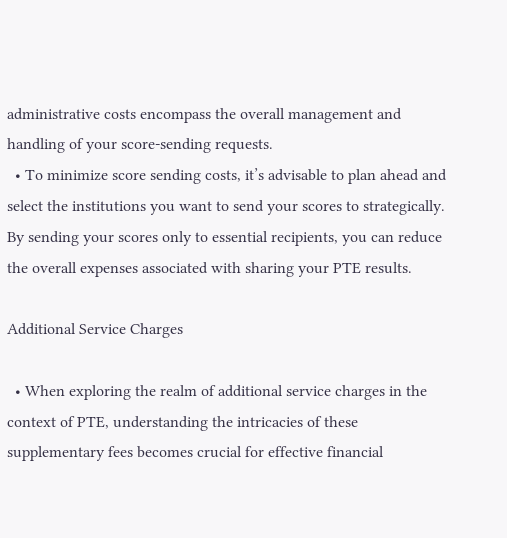administrative costs encompass the overall management and handling of your score-sending requests.
  • To minimize score sending costs, it’s advisable to plan ahead and select the institutions you want to send your scores to strategically. By sending your scores only to essential recipients, you can reduce the overall expenses associated with sharing your PTE results.

Additional Service Charges

  • When exploring the realm of additional service charges in the context of PTE, understanding the intricacies of these supplementary fees becomes crucial for effective financial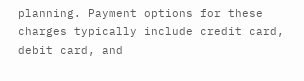planning. Payment options for these charges typically include credit card, debit card, and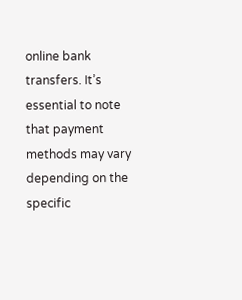online bank transfers. It’s essential to note that payment methods may vary depending on the specific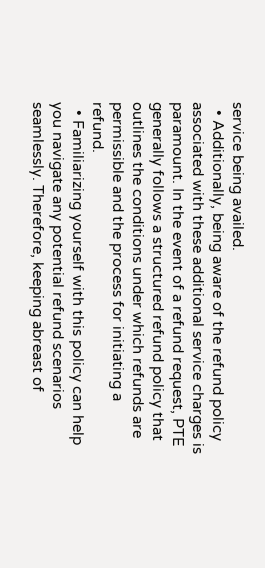service being availed.
  • Additionally, being aware of the refund policy associated with these additional service charges is paramount. In the event of a refund request, PTE generally follows a structured refund policy that outlines the conditions under which refunds are permissible and the process for initiating a refund.
  • Familiarizing yourself with this policy can help you navigate any potential refund scenarios seamlessly. Therefore, keeping abreast of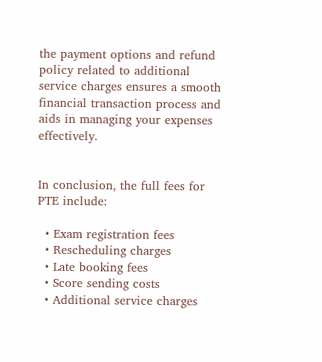the payment options and refund policy related to additional service charges ensures a smooth financial transaction process and aids in managing your expenses effectively.


In conclusion, the full fees for PTE include:

  • Exam registration fees
  • Rescheduling charges
  • Late booking fees
  • Score sending costs
  • Additional service charges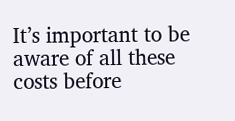It’s important to be aware of all these costs before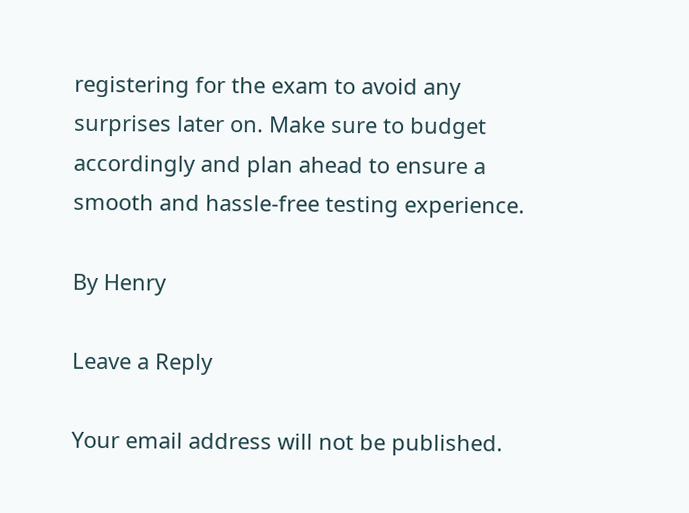registering for the exam to avoid any surprises later on. Make sure to budget accordingly and plan ahead to ensure a smooth and hassle-free testing experience.

By Henry

Leave a Reply

Your email address will not be published.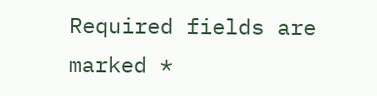Required fields are marked *